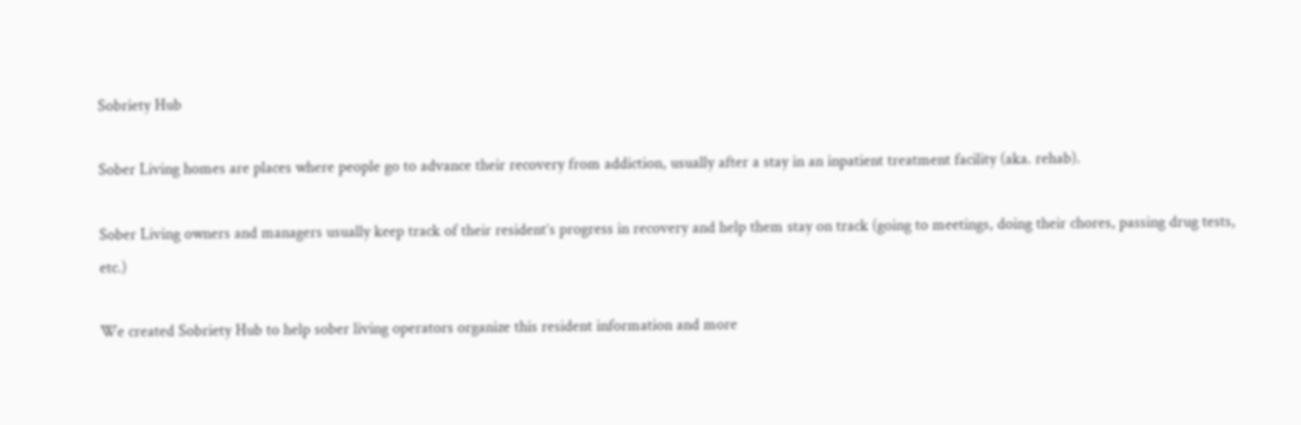Sobriety Hub

Sober Living homes are places where people go to advance their recovery from addiction, usually after a stay in an inpatient treatment facility (aka. rehab).

Sober Living owners and managers usually keep track of their resident’s progress in recovery and help them stay on track (going to meetings, doing their chores, passing drug tests, etc.)

We created Sobriety Hub to help sober living operators organize this resident information and more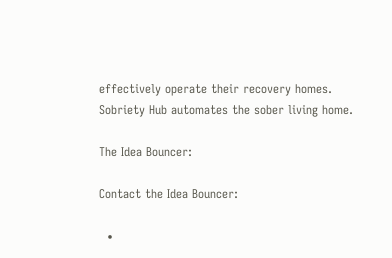effectively operate their recovery homes. Sobriety Hub automates the sober living home.

The Idea Bouncer:

Contact the Idea Bouncer:

  •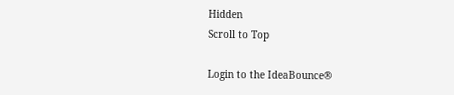Hidden
Scroll to Top

Login to the IdeaBounce®